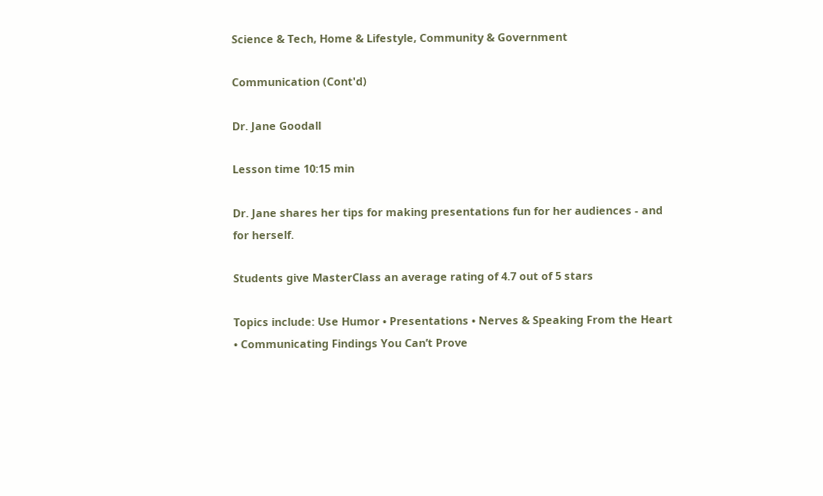Science & Tech, Home & Lifestyle, Community & Government

Communication (Cont'd)

Dr. Jane Goodall

Lesson time 10:15 min

Dr. Jane shares her tips for making presentations fun for her audiences - and for herself.

Students give MasterClass an average rating of 4.7 out of 5 stars

Topics include: Use Humor • Presentations • Nerves & Speaking From the Heart • Communicating Findings You Can’t Prove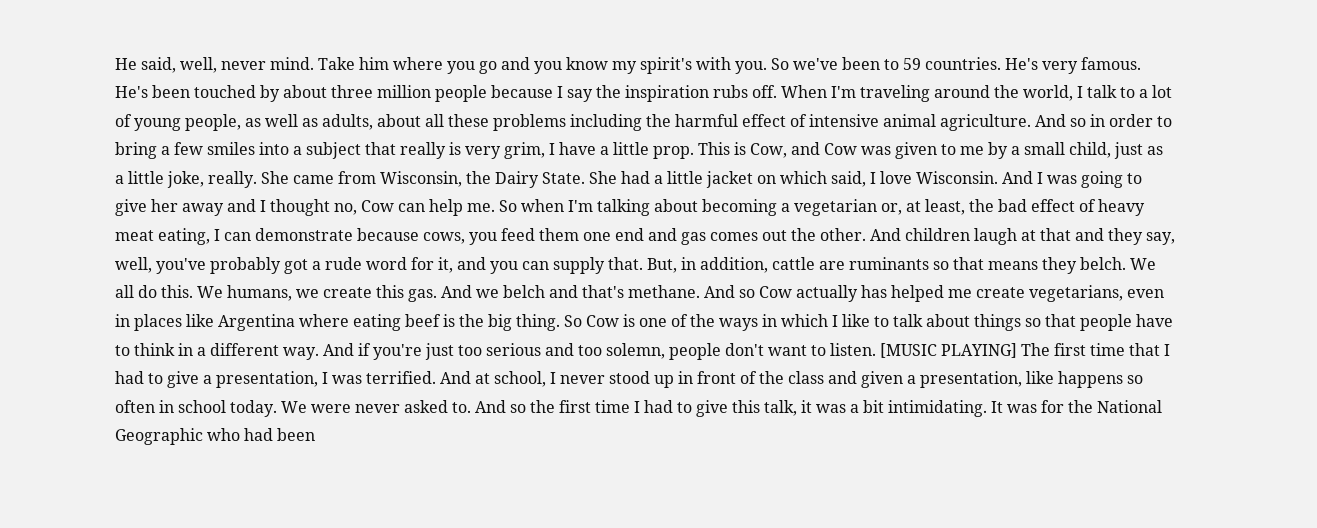He said, well, never mind. Take him where you go and you know my spirit's with you. So we've been to 59 countries. He's very famous. He's been touched by about three million people because I say the inspiration rubs off. When I'm traveling around the world, I talk to a lot of young people, as well as adults, about all these problems including the harmful effect of intensive animal agriculture. And so in order to bring a few smiles into a subject that really is very grim, I have a little prop. This is Cow, and Cow was given to me by a small child, just as a little joke, really. She came from Wisconsin, the Dairy State. She had a little jacket on which said, I love Wisconsin. And I was going to give her away and I thought no, Cow can help me. So when I'm talking about becoming a vegetarian or, at least, the bad effect of heavy meat eating, I can demonstrate because cows, you feed them one end and gas comes out the other. And children laugh at that and they say, well, you've probably got a rude word for it, and you can supply that. But, in addition, cattle are ruminants so that means they belch. We all do this. We humans, we create this gas. And we belch and that's methane. And so Cow actually has helped me create vegetarians, even in places like Argentina where eating beef is the big thing. So Cow is one of the ways in which I like to talk about things so that people have to think in a different way. And if you're just too serious and too solemn, people don't want to listen. [MUSIC PLAYING] The first time that I had to give a presentation, I was terrified. And at school, I never stood up in front of the class and given a presentation, like happens so often in school today. We were never asked to. And so the first time I had to give this talk, it was a bit intimidating. It was for the National Geographic who had been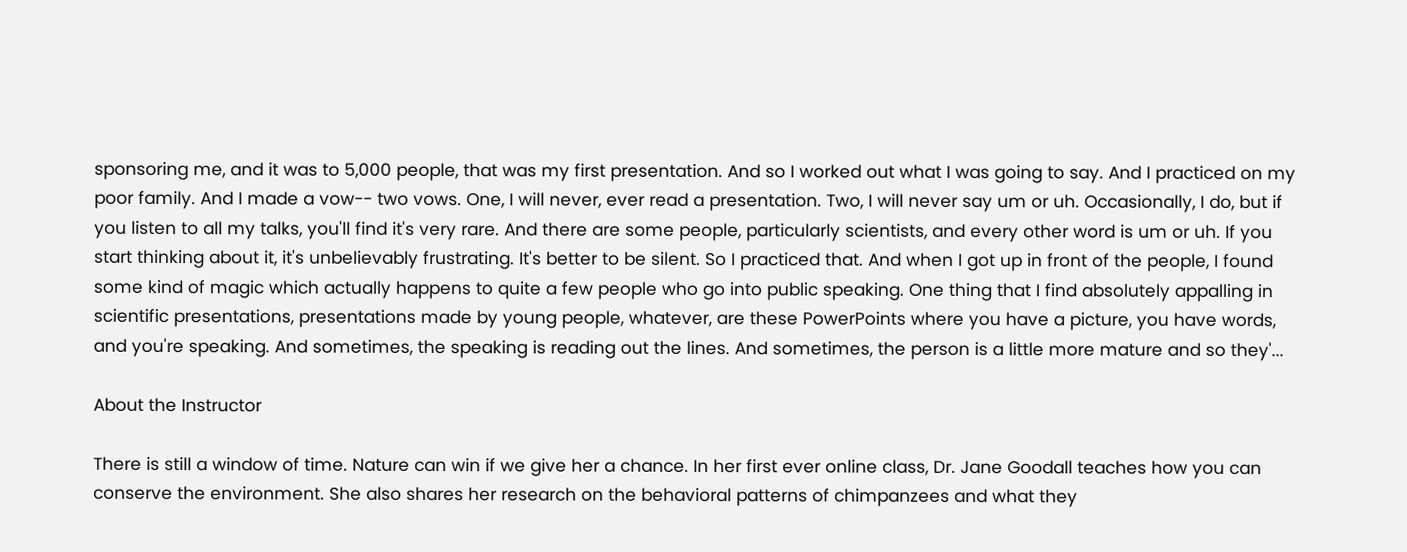sponsoring me, and it was to 5,000 people, that was my first presentation. And so I worked out what I was going to say. And I practiced on my poor family. And I made a vow-- two vows. One, I will never, ever read a presentation. Two, I will never say um or uh. Occasionally, I do, but if you listen to all my talks, you'll find it's very rare. And there are some people, particularly scientists, and every other word is um or uh. If you start thinking about it, it's unbelievably frustrating. It's better to be silent. So I practiced that. And when I got up in front of the people, I found some kind of magic which actually happens to quite a few people who go into public speaking. One thing that I find absolutely appalling in scientific presentations, presentations made by young people, whatever, are these PowerPoints where you have a picture, you have words, and you're speaking. And sometimes, the speaking is reading out the lines. And sometimes, the person is a little more mature and so they'...

About the Instructor

There is still a window of time. Nature can win if we give her a chance. In her first ever online class, Dr. Jane Goodall teaches how you can conserve the environment. She also shares her research on the behavioral patterns of chimpanzees and what they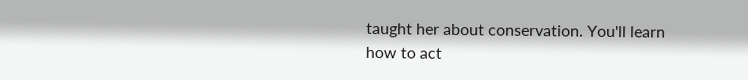taught her about conservation. You'll learn how to act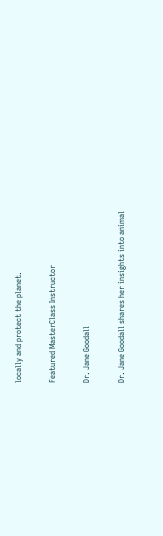locally and protect the planet.

Featured MasterClass Instructor

Dr. Jane Goodall

Dr. Jane Goodall shares her insights into animal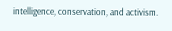intelligence, conservation, and activism.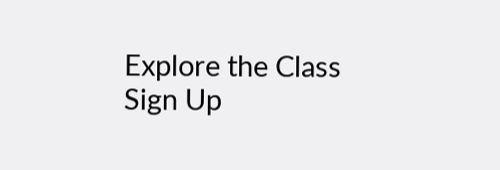Explore the Class
Sign Up